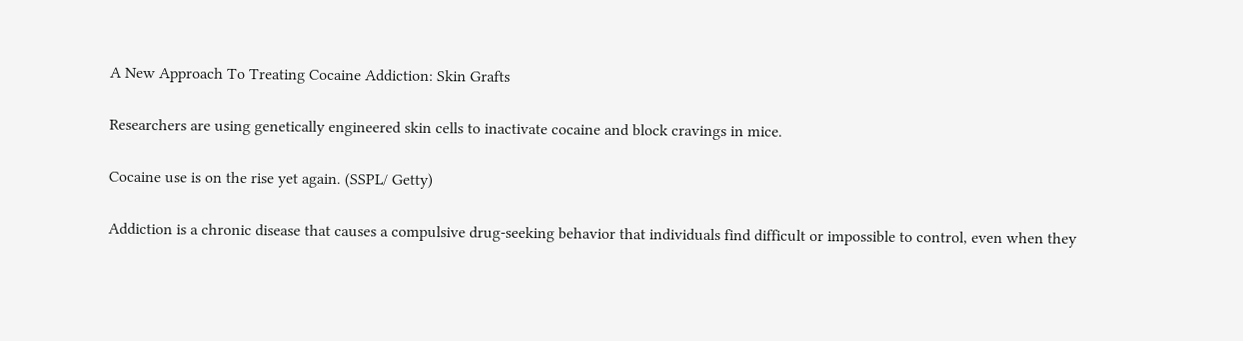A New Approach To Treating Cocaine Addiction: Skin Grafts

Researchers are using genetically engineered skin cells to inactivate cocaine and block cravings in mice.

Cocaine use is on the rise yet again. (SSPL/ Getty)

Addiction is a chronic disease that causes a compulsive drug-seeking behavior that individuals find difficult or impossible to control, even when they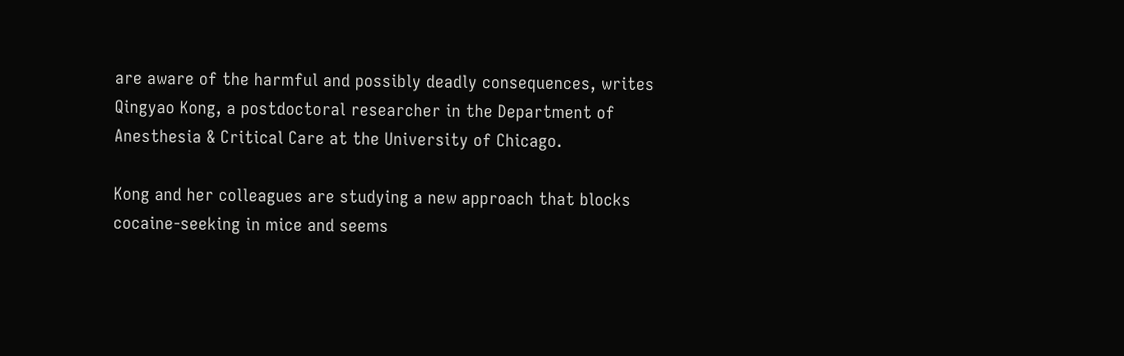are aware of the harmful and possibly deadly consequences, writes Qingyao Kong, a postdoctoral researcher in the Department of Anesthesia & Critical Care at the University of Chicago.

Kong and her colleagues are studying a new approach that blocks cocaine-seeking in mice and seems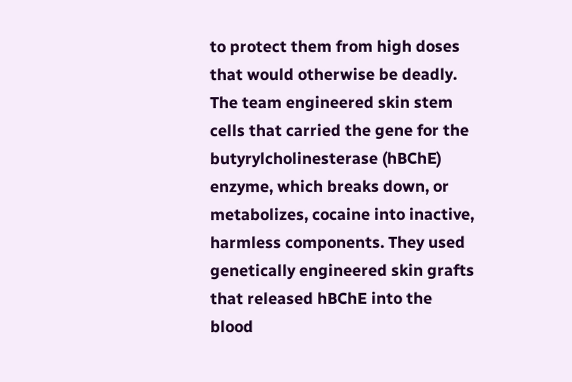to protect them from high doses that would otherwise be deadly. The team engineered skin stem cells that carried the gene for the butyrylcholinesterase (hBChE) enzyme, which breaks down, or metabolizes, cocaine into inactive, harmless components. They used genetically engineered skin grafts that released hBChE into the blood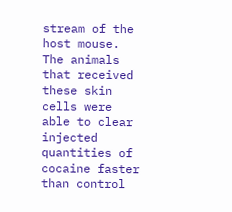stream of the host mouse. The animals that received these skin cells were able to clear injected quantities of cocaine faster than control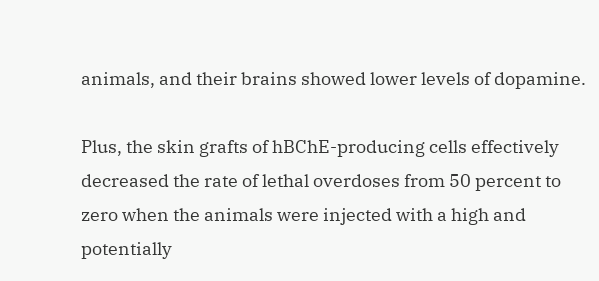animals, and their brains showed lower levels of dopamine.

Plus, the skin grafts of hBChE-producing cells effectively decreased the rate of lethal overdoses from 50 percent to zero when the animals were injected with a high and potentially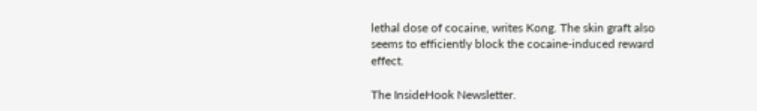lethal dose of cocaine, writes Kong. The skin graft also seems to efficiently block the cocaine-induced reward effect.

The InsideHook Newsletter.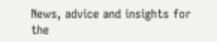News, advice and insights for the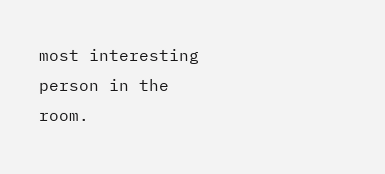most interesting person in the room.